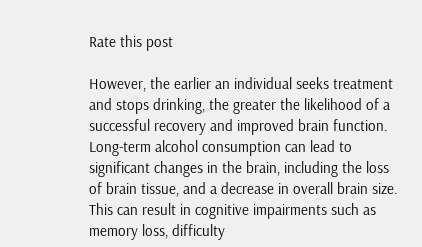Rate this post

However, the earlier an individual seeks treatment and stops drinking, the greater the likelihood of a successful recovery and improved brain function. Long-term alcohol consumption can lead to significant changes in the brain, including the loss of brain tissue, and a decrease in overall brain size. This can result in cognitive impairments such as memory loss, difficulty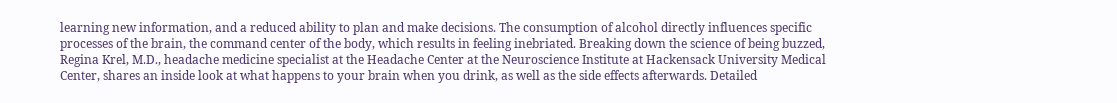learning new information, and a reduced ability to plan and make decisions. The consumption of alcohol directly influences specific processes of the brain, the command center of the body, which results in feeling inebriated. Breaking down the science of being buzzed, Regina Krel, M.D., headache medicine specialist at the Headache Center at the Neuroscience Institute at Hackensack University Medical Center, shares an inside look at what happens to your brain when you drink, as well as the side effects afterwards. Detailed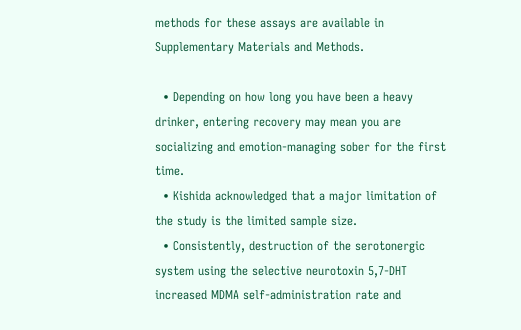methods for these assays are available in Supplementary Materials and Methods.

  • Depending on how long you have been a heavy drinker, entering recovery may mean you are socializing and emotion-managing sober for the first time.
  • Kishida acknowledged that a major limitation of the study is the limited sample size.
  • Consistently, destruction of the serotonergic system using the selective neurotoxin 5,7-DHT increased MDMA self-administration rate and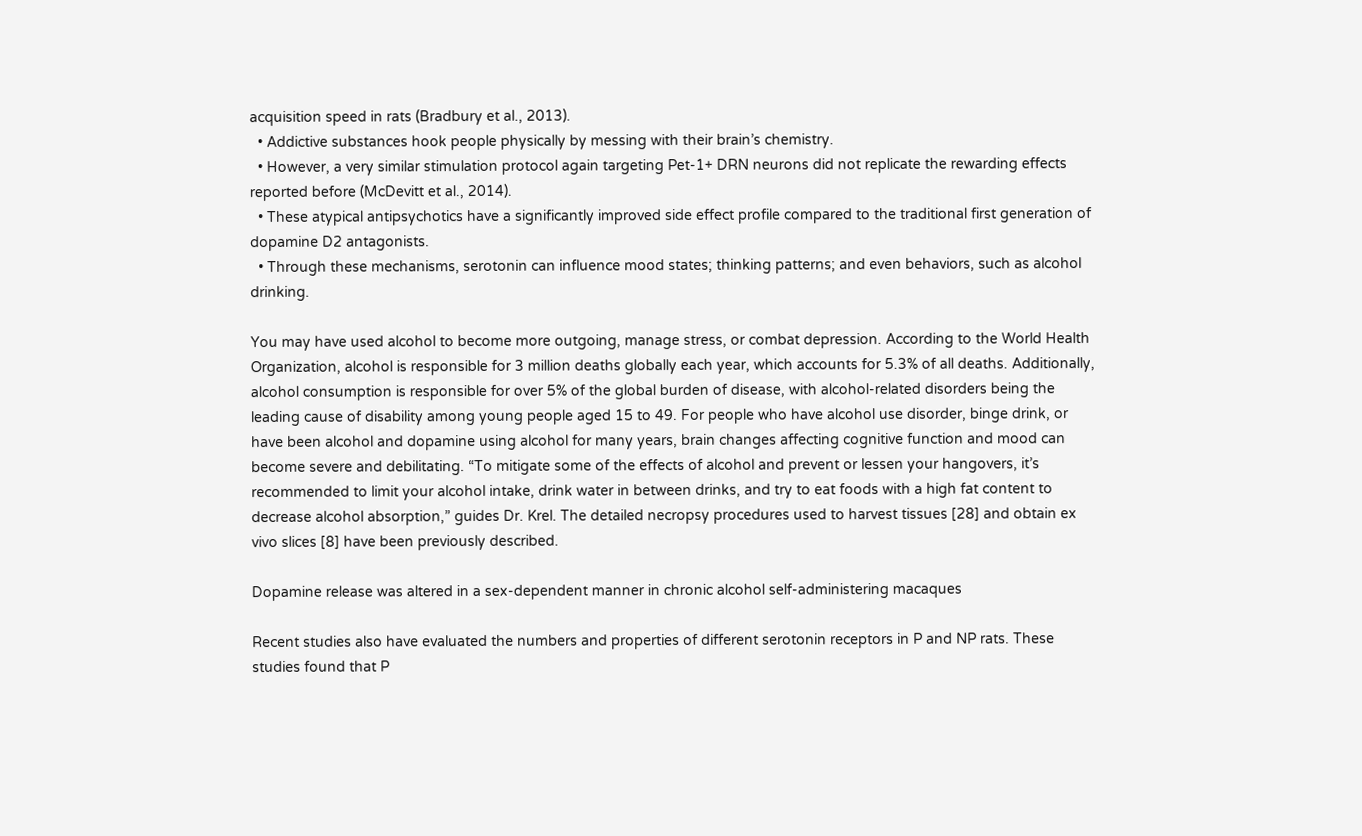acquisition speed in rats (Bradbury et al., 2013).
  • Addictive substances hook people physically by messing with their brain’s chemistry.
  • However, a very similar stimulation protocol again targeting Pet-1+ DRN neurons did not replicate the rewarding effects reported before (McDevitt et al., 2014).
  • These atypical antipsychotics have a significantly improved side effect profile compared to the traditional first generation of dopamine D2 antagonists.
  • Through these mechanisms, serotonin can influence mood states; thinking patterns; and even behaviors, such as alcohol drinking.

You may have used alcohol to become more outgoing, manage stress, or combat depression. According to the World Health Organization, alcohol is responsible for 3 million deaths globally each year, which accounts for 5.3% of all deaths. Additionally, alcohol consumption is responsible for over 5% of the global burden of disease, with alcohol-related disorders being the leading cause of disability among young people aged 15 to 49. For people who have alcohol use disorder, binge drink, or have been alcohol and dopamine using alcohol for many years, brain changes affecting cognitive function and mood can become severe and debilitating. “To mitigate some of the effects of alcohol and prevent or lessen your hangovers, it’s recommended to limit your alcohol intake, drink water in between drinks, and try to eat foods with a high fat content to decrease alcohol absorption,” guides Dr. Krel. The detailed necropsy procedures used to harvest tissues [28] and obtain ex vivo slices [8] have been previously described.

Dopamine release was altered in a sex-dependent manner in chronic alcohol self-administering macaques

Recent studies also have evaluated the numbers and properties of different serotonin receptors in P and NP rats. These studies found that P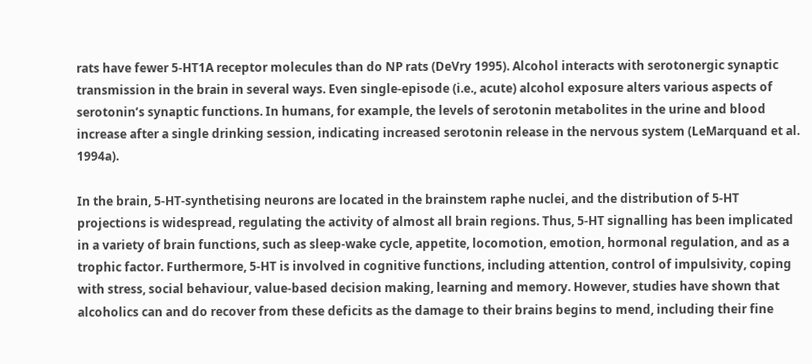rats have fewer 5-HT1A receptor molecules than do NP rats (DeVry 1995). Alcohol interacts with serotonergic synaptic transmission in the brain in several ways. Even single-episode (i.e., acute) alcohol exposure alters various aspects of serotonin’s synaptic functions. In humans, for example, the levels of serotonin metabolites in the urine and blood increase after a single drinking session, indicating increased serotonin release in the nervous system (LeMarquand et al. 1994a).

In the brain, 5-HT-synthetising neurons are located in the brainstem raphe nuclei, and the distribution of 5-HT projections is widespread, regulating the activity of almost all brain regions. Thus, 5-HT signalling has been implicated in a variety of brain functions, such as sleep-wake cycle, appetite, locomotion, emotion, hormonal regulation, and as a trophic factor. Furthermore, 5-HT is involved in cognitive functions, including attention, control of impulsivity, coping with stress, social behaviour, value-based decision making, learning and memory. However, studies have shown that alcoholics can and do recover from these deficits as the damage to their brains begins to mend, including their fine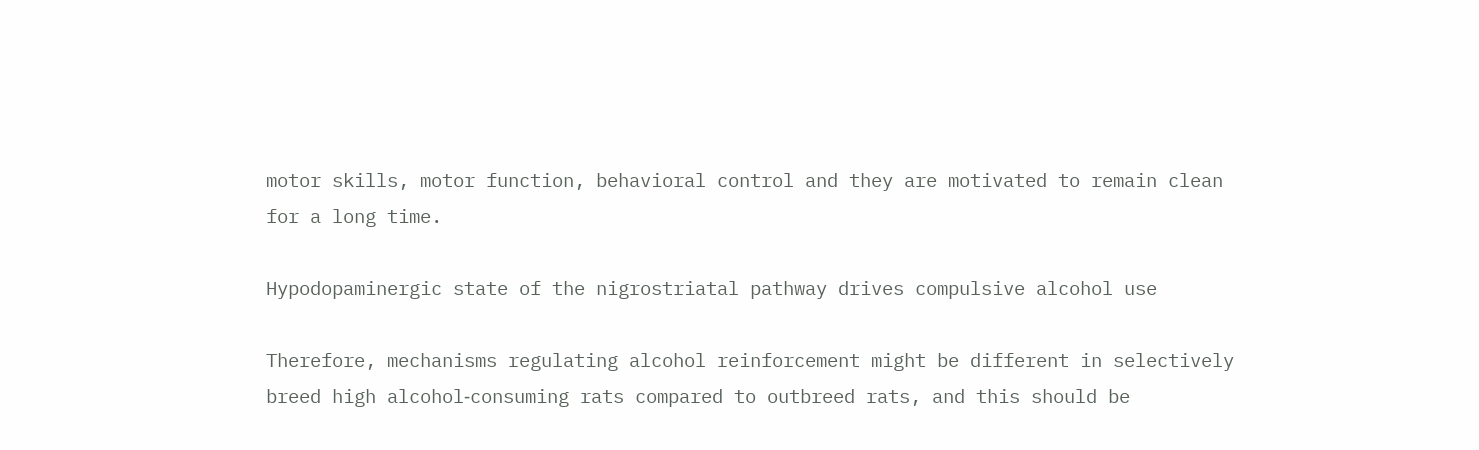motor skills, motor function, behavioral control and they are motivated to remain clean for a long time.

Hypodopaminergic state of the nigrostriatal pathway drives compulsive alcohol use

Therefore, mechanisms regulating alcohol reinforcement might be different in selectively breed high alcohol‐consuming rats compared to outbreed rats, and this should be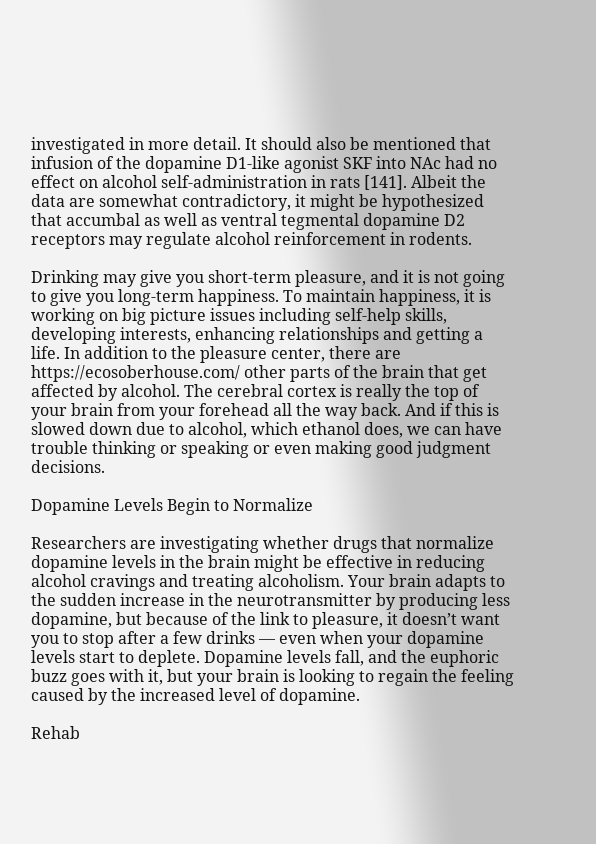investigated in more detail. It should also be mentioned that infusion of the dopamine D1‐like agonist SKF into NAc had no effect on alcohol self‐administration in rats [141]. Albeit the data are somewhat contradictory, it might be hypothesized that accumbal as well as ventral tegmental dopamine D2 receptors may regulate alcohol reinforcement in rodents.

Drinking may give you short-term pleasure, and it is not going to give you long-term happiness. To maintain happiness, it is working on big picture issues including self-help skills, developing interests, enhancing relationships and getting a life. In addition to the pleasure center, there are https://ecosoberhouse.com/ other parts of the brain that get affected by alcohol. The cerebral cortex is really the top of your brain from your forehead all the way back. And if this is slowed down due to alcohol, which ethanol does, we can have trouble thinking or speaking or even making good judgment decisions.

Dopamine Levels Begin to Normalize

Researchers are investigating whether drugs that normalize dopamine levels in the brain might be effective in reducing alcohol cravings and treating alcoholism. Your brain adapts to the sudden increase in the neurotransmitter by producing less dopamine, but because of the link to pleasure, it doesn’t want you to stop after a few drinks — even when your dopamine levels start to deplete. Dopamine levels fall, and the euphoric buzz goes with it, but your brain is looking to regain the feeling caused by the increased level of dopamine.

Rehab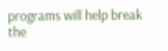programs will help break the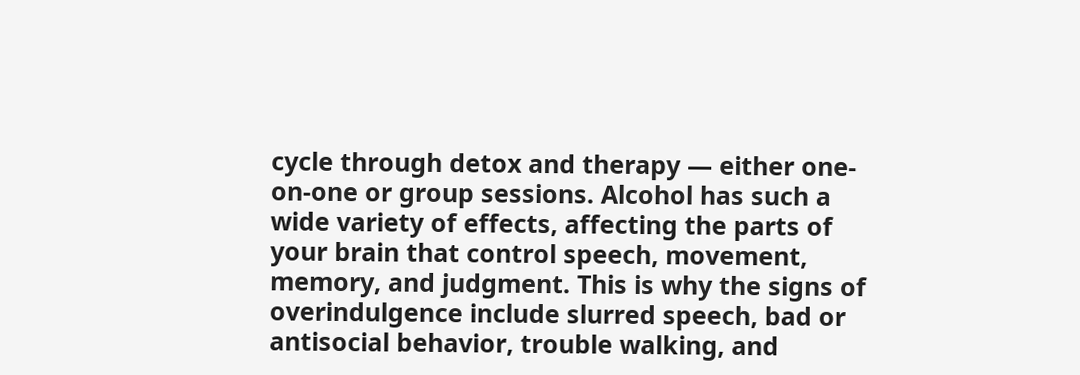cycle through detox and therapy — either one-on-one or group sessions. Alcohol has such a wide variety of effects, affecting the parts of your brain that control speech, movement, memory, and judgment. This is why the signs of overindulgence include slurred speech, bad or antisocial behavior, trouble walking, and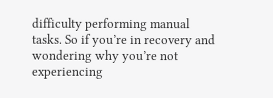difficulty performing manual tasks. So if you’re in recovery and wondering why you’re not experiencing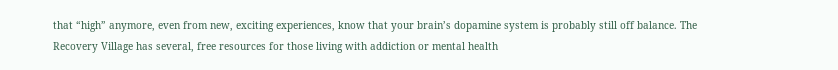that “high” anymore, even from new, exciting experiences, know that your brain’s dopamine system is probably still off balance. The Recovery Village has several, free resources for those living with addiction or mental health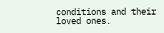conditions and their loved ones.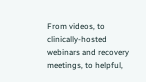From videos, to clinically-hosted webinars and recovery meetings, to helpful,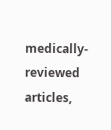medically-reviewed articles,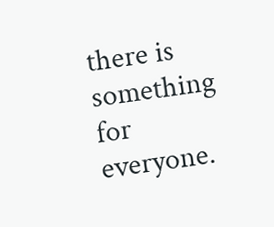there is something for everyone.